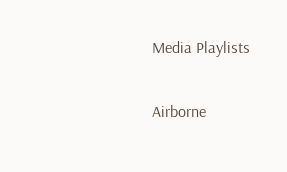Media Playlists

Airborne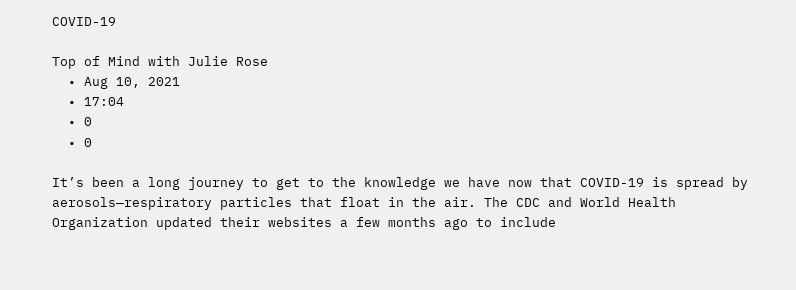COVID-19

Top of Mind with Julie Rose
  • Aug 10, 2021
  • 17:04
  • 0
  • 0

It’s been a long journey to get to the knowledge we have now that COVID-19 is spread by aerosols—respiratory particles that float in the air. The CDC and World Health Organization updated their websites a few months ago to include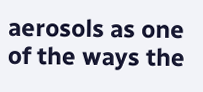aerosols as one of the ways the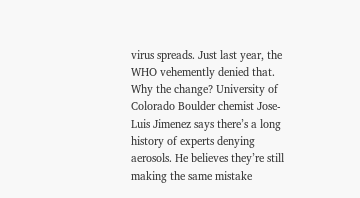virus spreads. Just last year, the WHO vehemently denied that. Why the change? University of Colorado Boulder chemist Jose-Luis Jimenez says there’s a long history of experts denying aerosols. He believes they’re still making the same mistake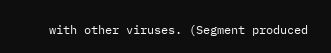with other viruses. (Segment produced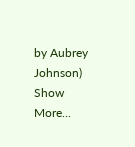by Aubrey Johnson) Show More...